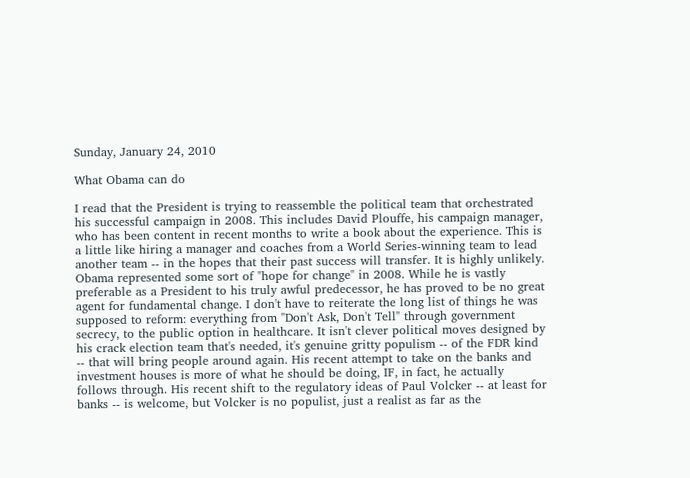Sunday, January 24, 2010

What Obama can do

I read that the President is trying to reassemble the political team that orchestrated his successful campaign in 2008. This includes David Plouffe, his campaign manager, who has been content in recent months to write a book about the experience. This is a little like hiring a manager and coaches from a World Series-winning team to lead another team -- in the hopes that their past success will transfer. It is highly unlikely. Obama represented some sort of "hope for change" in 2008. While he is vastly preferable as a President to his truly awful predecessor, he has proved to be no great agent for fundamental change. I don't have to reiterate the long list of things he was supposed to reform: everything from "Don't Ask, Don't Tell" through government secrecy, to the public option in healthcare. It isn't clever political moves designed by his crack election team that's needed, it's genuine gritty populism -- of the FDR kind -- that will bring people around again. His recent attempt to take on the banks and investment houses is more of what he should be doing, IF, in fact, he actually follows through. His recent shift to the regulatory ideas of Paul Volcker -- at least for banks -- is welcome, but Volcker is no populist, just a realist as far as the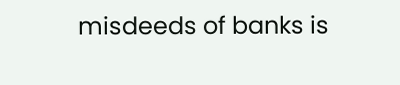misdeeds of banks is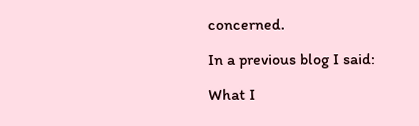concerned.

In a previous blog I said:

What I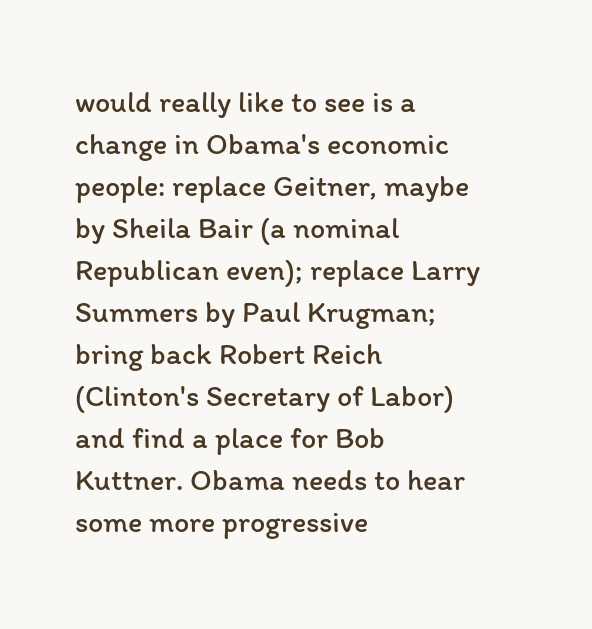would really like to see is a change in Obama's economic people: replace Geitner, maybe by Sheila Bair (a nominal Republican even); replace Larry Summers by Paul Krugman; bring back Robert Reich (Clinton's Secretary of Labor) and find a place for Bob Kuttner. Obama needs to hear some more progressive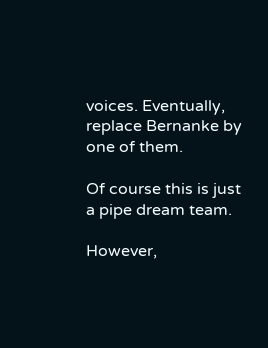voices. Eventually, replace Bernanke by one of them.

Of course this is just a pipe dream team.

However,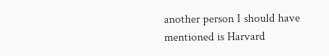another person I should have mentioned is Harvard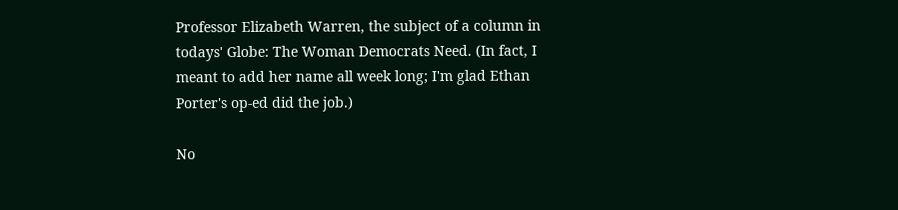Professor Elizabeth Warren, the subject of a column in todays' Globe: The Woman Democrats Need. (In fact, I meant to add her name all week long; I'm glad Ethan Porter's op-ed did the job.)

No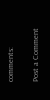comments:

Post a Comment